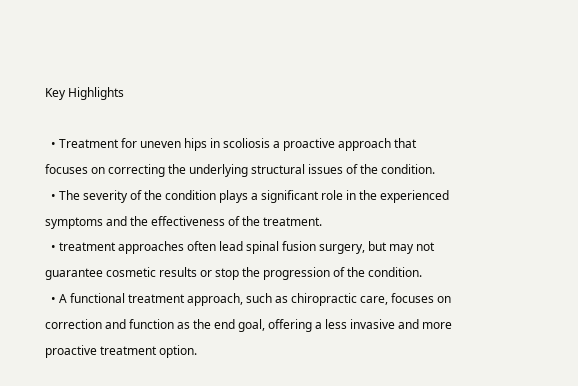Key Highlights

  • Treatment for uneven hips in scoliosis a proactive approach that focuses on correcting the underlying structural issues of the condition.
  • The severity of the condition plays a significant role in the experienced symptoms and the effectiveness of the treatment.
  • treatment approaches often lead spinal fusion surgery, but may not guarantee cosmetic results or stop the progression of the condition.
  • A functional treatment approach, such as chiropractic care, focuses on correction and function as the end goal, offering a less invasive and more proactive treatment option.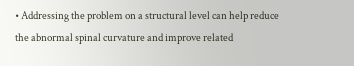• Addressing the problem on a structural level can help reduce the abnormal spinal curvature and improve related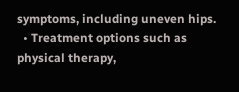symptoms, including uneven hips.
  • Treatment options such as physical therapy,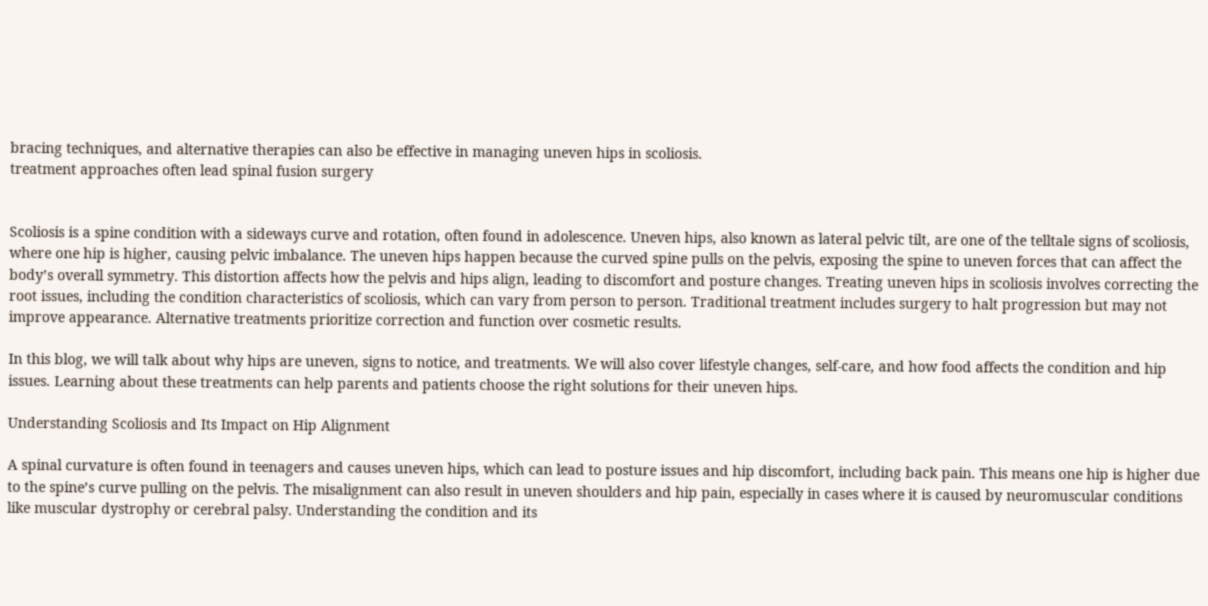bracing techniques, and alternative therapies can also be effective in managing uneven hips in scoliosis.
treatment approaches often lead spinal fusion surgery


Scoliosis is a spine condition with a sideways curve and rotation, often found in adolescence. Uneven hips, also known as lateral pelvic tilt, are one of the telltale signs of scoliosis, where one hip is higher, causing pelvic imbalance. The uneven hips happen because the curved spine pulls on the pelvis, exposing the spine to uneven forces that can affect the body’s overall symmetry. This distortion affects how the pelvis and hips align, leading to discomfort and posture changes. Treating uneven hips in scoliosis involves correcting the root issues, including the condition characteristics of scoliosis, which can vary from person to person. Traditional treatment includes surgery to halt progression but may not improve appearance. Alternative treatments prioritize correction and function over cosmetic results.

In this blog, we will talk about why hips are uneven, signs to notice, and treatments. We will also cover lifestyle changes, self-care, and how food affects the condition and hip issues. Learning about these treatments can help parents and patients choose the right solutions for their uneven hips.

Understanding Scoliosis and Its Impact on Hip Alignment

A spinal curvature is often found in teenagers and causes uneven hips, which can lead to posture issues and hip discomfort, including back pain. This means one hip is higher due to the spine’s curve pulling on the pelvis. The misalignment can also result in uneven shoulders and hip pain, especially in cases where it is caused by neuromuscular conditions like muscular dystrophy or cerebral palsy. Understanding the condition and its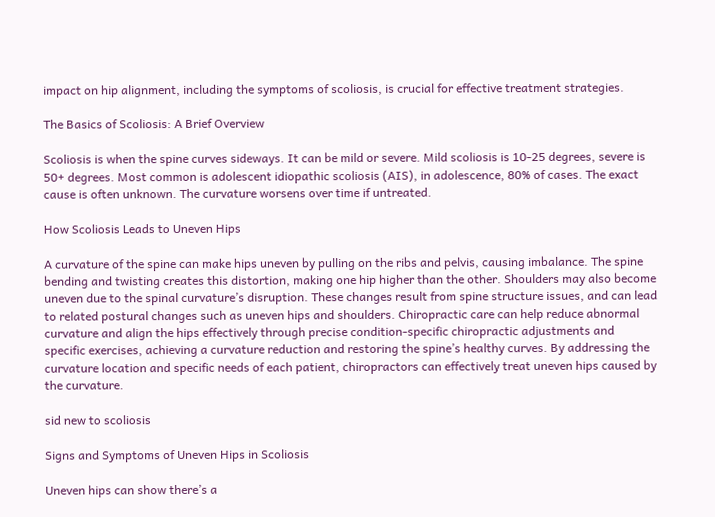impact on hip alignment, including the symptoms of scoliosis, is crucial for effective treatment strategies.

The Basics of Scoliosis: A Brief Overview

Scoliosis is when the spine curves sideways. It can be mild or severe. Mild scoliosis is 10-25 degrees, severe is 50+ degrees. Most common is adolescent idiopathic scoliosis (AIS), in adolescence, 80% of cases. The exact cause is often unknown. The curvature worsens over time if untreated.

How Scoliosis Leads to Uneven Hips

A curvature of the spine can make hips uneven by pulling on the ribs and pelvis, causing imbalance. The spine bending and twisting creates this distortion, making one hip higher than the other. Shoulders may also become uneven due to the spinal curvature’s disruption. These changes result from spine structure issues, and can lead to related postural changes such as uneven hips and shoulders. Chiropractic care can help reduce abnormal curvature and align the hips effectively through precise condition-specific chiropractic adjustments and specific exercises, achieving a curvature reduction and restoring the spine’s healthy curves. By addressing the curvature location and specific needs of each patient, chiropractors can effectively treat uneven hips caused by the curvature.

sid new to scoliosis

Signs and Symptoms of Uneven Hips in Scoliosis

Uneven hips can show there’s a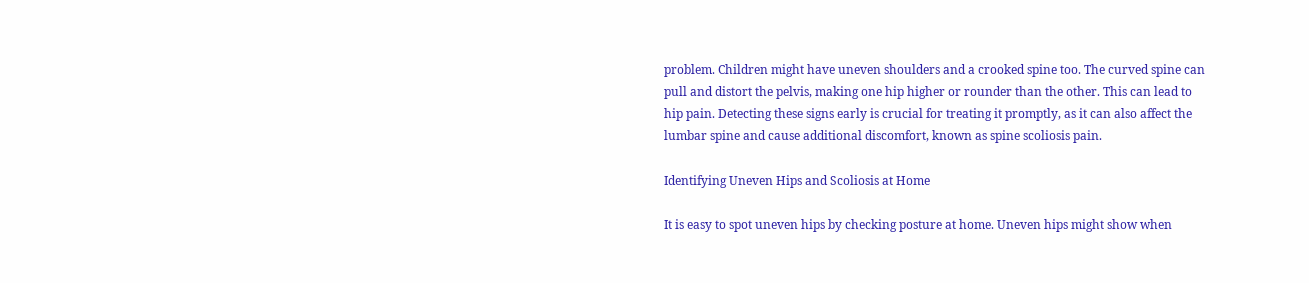problem. Children might have uneven shoulders and a crooked spine too. The curved spine can pull and distort the pelvis, making one hip higher or rounder than the other. This can lead to hip pain. Detecting these signs early is crucial for treating it promptly, as it can also affect the lumbar spine and cause additional discomfort, known as spine scoliosis pain.

Identifying Uneven Hips and Scoliosis at Home

It is easy to spot uneven hips by checking posture at home. Uneven hips might show when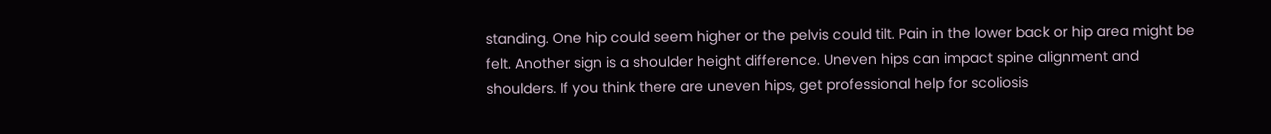standing. One hip could seem higher or the pelvis could tilt. Pain in the lower back or hip area might be felt. Another sign is a shoulder height difference. Uneven hips can impact spine alignment and shoulders. If you think there are uneven hips, get professional help for scoliosis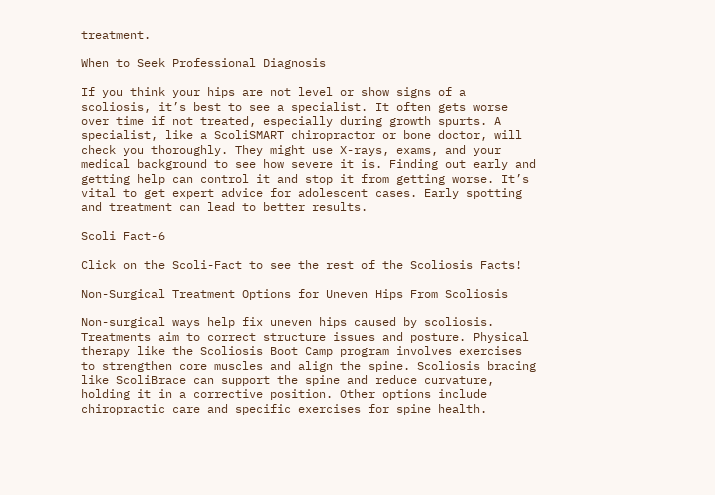treatment.

When to Seek Professional Diagnosis

If you think your hips are not level or show signs of a scoliosis, it’s best to see a specialist. It often gets worse over time if not treated, especially during growth spurts. A specialist, like a ScoliSMART chiropractor or bone doctor, will check you thoroughly. They might use X-rays, exams, and your medical background to see how severe it is. Finding out early and getting help can control it and stop it from getting worse. It’s vital to get expert advice for adolescent cases. Early spotting and treatment can lead to better results.

Scoli Fact-6

Click on the Scoli-Fact to see the rest of the Scoliosis Facts!

Non-Surgical Treatment Options for Uneven Hips From Scoliosis

Non-surgical ways help fix uneven hips caused by scoliosis. Treatments aim to correct structure issues and posture. Physical therapy like the Scoliosis Boot Camp program involves exercises to strengthen core muscles and align the spine. Scoliosis bracing like ScoliBrace can support the spine and reduce curvature, holding it in a corrective position. Other options include chiropractic care and specific exercises for spine health.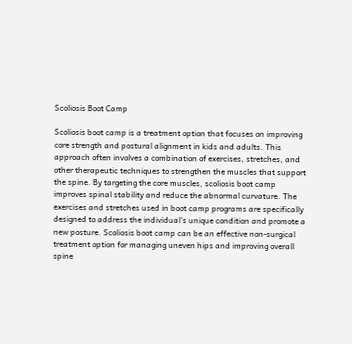Scoliosis Boot Camp

Scoliosis boot camp is a treatment option that focuses on improving core strength and postural alignment in kids and adults. This approach often involves a combination of exercises, stretches, and other therapeutic techniques to strengthen the muscles that support the spine. By targeting the core muscles, scoliosis boot camp improves spinal stability and reduce the abnormal curvature. The exercises and stretches used in boot camp programs are specifically designed to address the individual’s unique condition and promote a new posture. Scoliosis boot camp can be an effective non-surgical treatment option for managing uneven hips and improving overall spine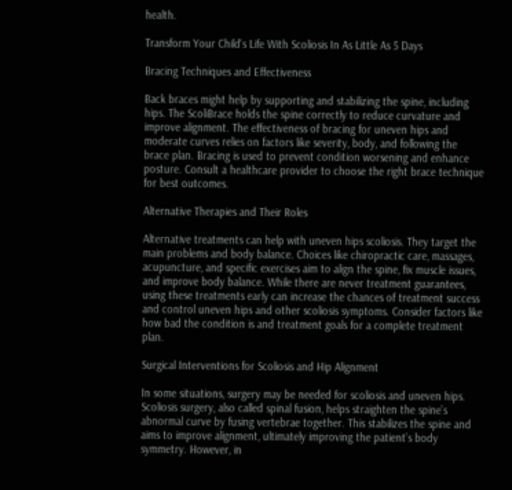health.

Transform Your Child's Life With Scoliosis In As Little As 5 Days

Bracing Techniques and Effectiveness

Back braces might help by supporting and stabilizing the spine, including hips. The ScoliBrace holds the spine correctly to reduce curvature and improve alignment. The effectiveness of bracing for uneven hips and moderate curves relies on factors like severity, body, and following the brace plan. Bracing is used to prevent condition worsening and enhance posture. Consult a healthcare provider to choose the right brace technique for best outcomes.

Alternative Therapies and Their Roles

Alternative treatments can help with uneven hips scoliosis. They target the main problems and body balance. Choices like chiropractic care, massages, acupuncture, and specific exercises aim to align the spine, fix muscle issues, and improve body balance. While there are never treatment guarantees, using these treatments early can increase the chances of treatment success and control uneven hips and other scoliosis symptoms. Consider factors like how bad the condition is and treatment goals for a complete treatment plan.

Surgical Interventions for Scoliosis and Hip Alignment

In some situations, surgery may be needed for scoliosis and uneven hips. Scoliosis surgery, also called spinal fusion, helps straighten the spine’s abnormal curve by fusing vertebrae together. This stabilizes the spine and aims to improve alignment, ultimately improving the patient’s body symmetry. However, in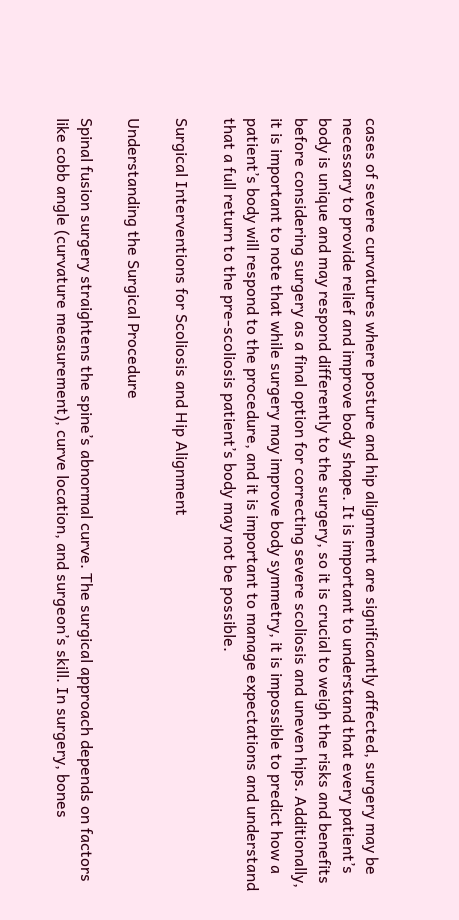cases of severe curvatures where posture and hip alignment are significantly affected, surgery may be necessary to provide relief and improve body shape. It is important to understand that every patient’s body is unique and may respond differently to the surgery, so it is crucial to weigh the risks and benefits before considering surgery as a final option for correcting severe scoliosis and uneven hips. Additionally, it is important to note that while surgery may improve body symmetry, it is impossible to predict how a patient’s body will respond to the procedure, and it is important to manage expectations and understand that a full return to the pre-scoliosis patient’s body may not be possible.

Surgical Interventions for Scoliosis and Hip Alignment

Understanding the Surgical Procedure

Spinal fusion surgery straightens the spine’s abnormal curve. The surgical approach depends on factors like cobb angle (curvature measurement), curve location, and surgeon’s skill. In surgery, bones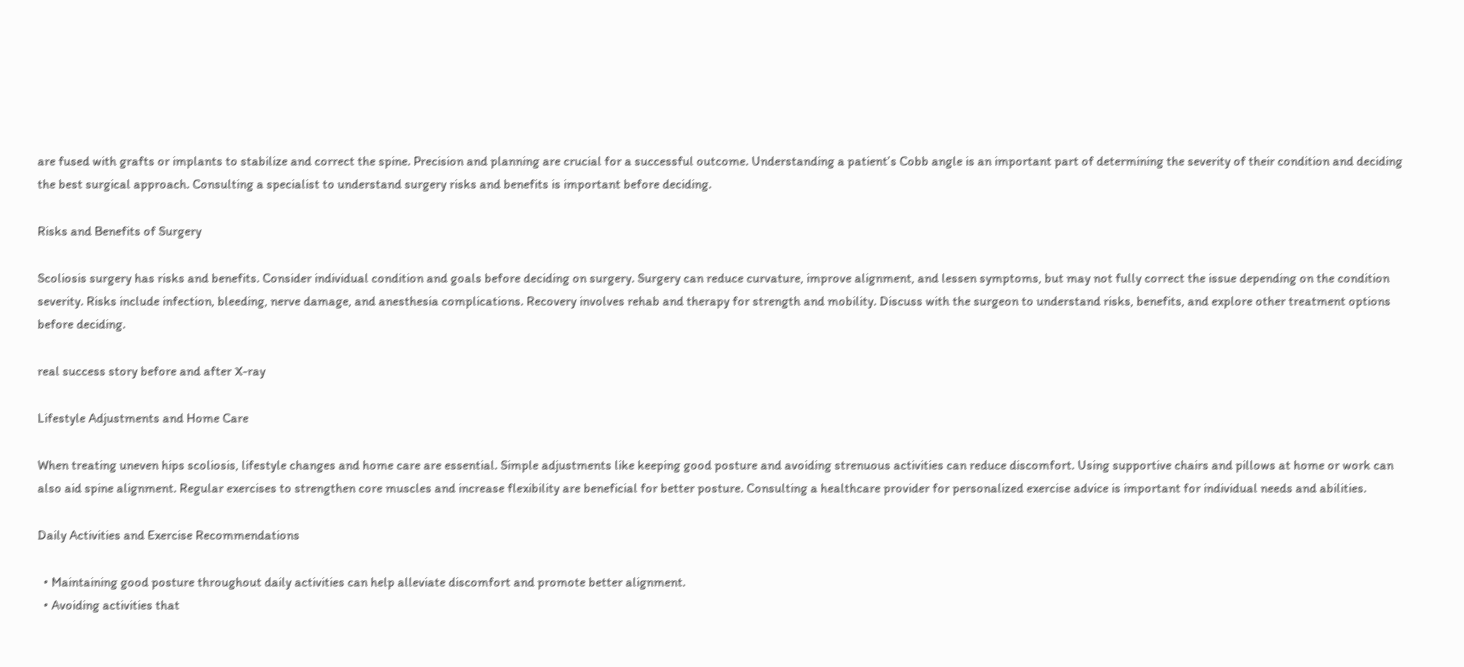are fused with grafts or implants to stabilize and correct the spine. Precision and planning are crucial for a successful outcome. Understanding a patient’s Cobb angle is an important part of determining the severity of their condition and deciding the best surgical approach. Consulting a specialist to understand surgery risks and benefits is important before deciding.

Risks and Benefits of Surgery

Scoliosis surgery has risks and benefits. Consider individual condition and goals before deciding on surgery. Surgery can reduce curvature, improve alignment, and lessen symptoms, but may not fully correct the issue depending on the condition severity. Risks include infection, bleeding, nerve damage, and anesthesia complications. Recovery involves rehab and therapy for strength and mobility. Discuss with the surgeon to understand risks, benefits, and explore other treatment options before deciding.

real success story before and after X-ray

Lifestyle Adjustments and Home Care

When treating uneven hips scoliosis, lifestyle changes and home care are essential. Simple adjustments like keeping good posture and avoiding strenuous activities can reduce discomfort. Using supportive chairs and pillows at home or work can also aid spine alignment. Regular exercises to strengthen core muscles and increase flexibility are beneficial for better posture. Consulting a healthcare provider for personalized exercise advice is important for individual needs and abilities.

Daily Activities and Exercise Recommendations

  • Maintaining good posture throughout daily activities can help alleviate discomfort and promote better alignment.
  • Avoiding activities that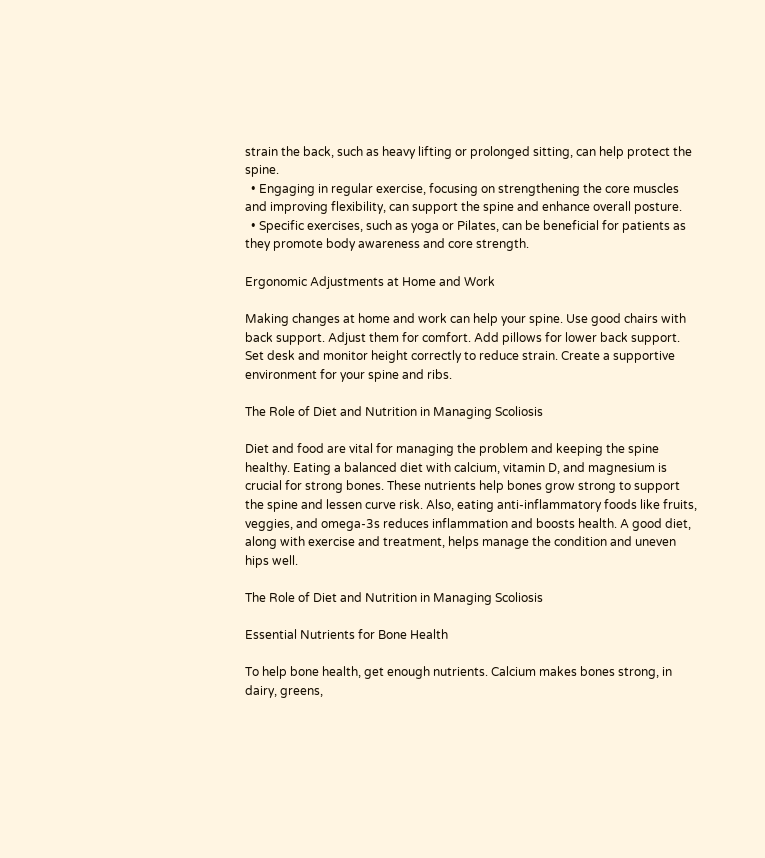strain the back, such as heavy lifting or prolonged sitting, can help protect the spine.
  • Engaging in regular exercise, focusing on strengthening the core muscles and improving flexibility, can support the spine and enhance overall posture.
  • Specific exercises, such as yoga or Pilates, can be beneficial for patients as they promote body awareness and core strength.

Ergonomic Adjustments at Home and Work

Making changes at home and work can help your spine. Use good chairs with back support. Adjust them for comfort. Add pillows for lower back support. Set desk and monitor height correctly to reduce strain. Create a supportive environment for your spine and ribs.

The Role of Diet and Nutrition in Managing Scoliosis

Diet and food are vital for managing the problem and keeping the spine healthy. Eating a balanced diet with calcium, vitamin D, and magnesium is crucial for strong bones. These nutrients help bones grow strong to support the spine and lessen curve risk. Also, eating anti-inflammatory foods like fruits, veggies, and omega-3s reduces inflammation and boosts health. A good diet, along with exercise and treatment, helps manage the condition and uneven hips well.

The Role of Diet and Nutrition in Managing Scoliosis

Essential Nutrients for Bone Health

To help bone health, get enough nutrients. Calcium makes bones strong, in dairy, greens,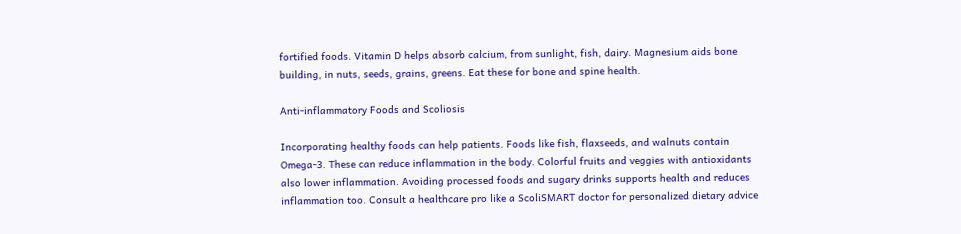fortified foods. Vitamin D helps absorb calcium, from sunlight, fish, dairy. Magnesium aids bone building, in nuts, seeds, grains, greens. Eat these for bone and spine health.

Anti-inflammatory Foods and Scoliosis

Incorporating healthy foods can help patients. Foods like fish, flaxseeds, and walnuts contain Omega-3. These can reduce inflammation in the body. Colorful fruits and veggies with antioxidants also lower inflammation. Avoiding processed foods and sugary drinks supports health and reduces inflammation too. Consult a healthcare pro like a ScoliSMART doctor for personalized dietary advice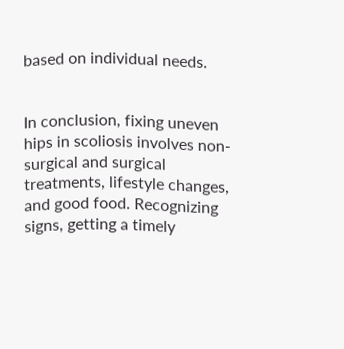based on individual needs.


In conclusion, fixing uneven hips in scoliosis involves non-surgical and surgical treatments, lifestyle changes, and good food. Recognizing signs, getting a timely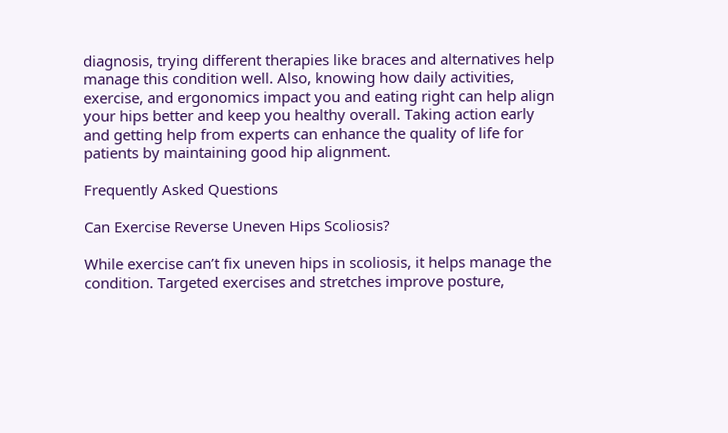diagnosis, trying different therapies like braces and alternatives help manage this condition well. Also, knowing how daily activities, exercise, and ergonomics impact you and eating right can help align your hips better and keep you healthy overall. Taking action early and getting help from experts can enhance the quality of life for patients by maintaining good hip alignment.

Frequently Asked Questions

Can Exercise Reverse Uneven Hips Scoliosis?

While exercise can’t fix uneven hips in scoliosis, it helps manage the condition. Targeted exercises and stretches improve posture,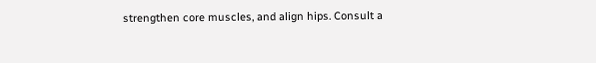strengthen core muscles, and align hips. Consult a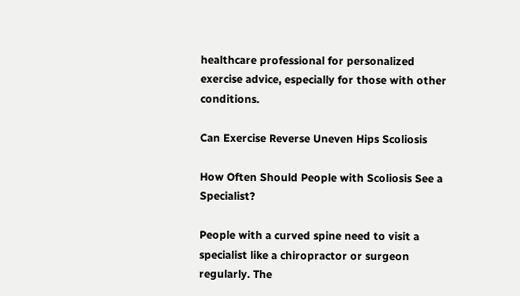healthcare professional for personalized exercise advice, especially for those with other conditions.

Can Exercise Reverse Uneven Hips Scoliosis

How Often Should People with Scoliosis See a Specialist?

People with a curved spine need to visit a specialist like a chiropractor or surgeon regularly. The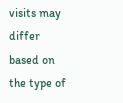visits may differ based on the type of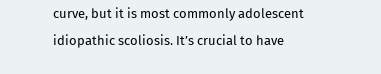curve, but it is most commonly adolescent idiopathic scoliosis. It’s crucial to have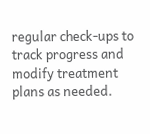regular check-ups to track progress and modify treatment plans as needed.